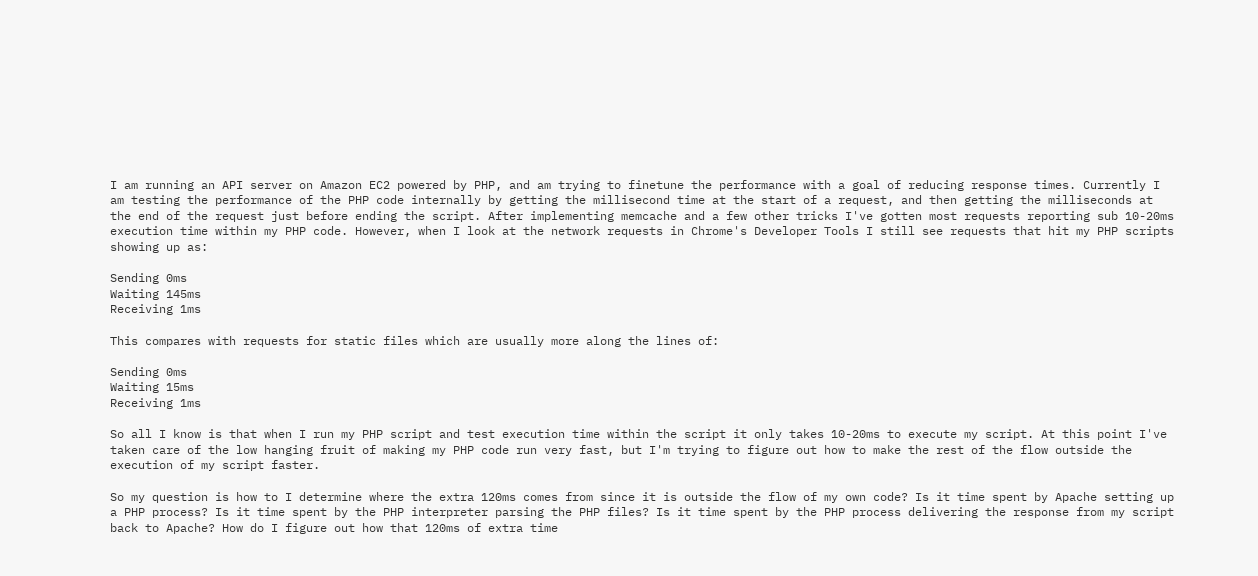I am running an API server on Amazon EC2 powered by PHP, and am trying to finetune the performance with a goal of reducing response times. Currently I am testing the performance of the PHP code internally by getting the millisecond time at the start of a request, and then getting the milliseconds at the end of the request just before ending the script. After implementing memcache and a few other tricks I've gotten most requests reporting sub 10-20ms execution time within my PHP code. However, when I look at the network requests in Chrome's Developer Tools I still see requests that hit my PHP scripts showing up as:

Sending 0ms
Waiting 145ms
Receiving 1ms

This compares with requests for static files which are usually more along the lines of:

Sending 0ms
Waiting 15ms
Receiving 1ms

So all I know is that when I run my PHP script and test execution time within the script it only takes 10-20ms to execute my script. At this point I've taken care of the low hanging fruit of making my PHP code run very fast, but I'm trying to figure out how to make the rest of the flow outside the execution of my script faster.

So my question is how to I determine where the extra 120ms comes from since it is outside the flow of my own code? Is it time spent by Apache setting up a PHP process? Is it time spent by the PHP interpreter parsing the PHP files? Is it time spent by the PHP process delivering the response from my script back to Apache? How do I figure out how that 120ms of extra time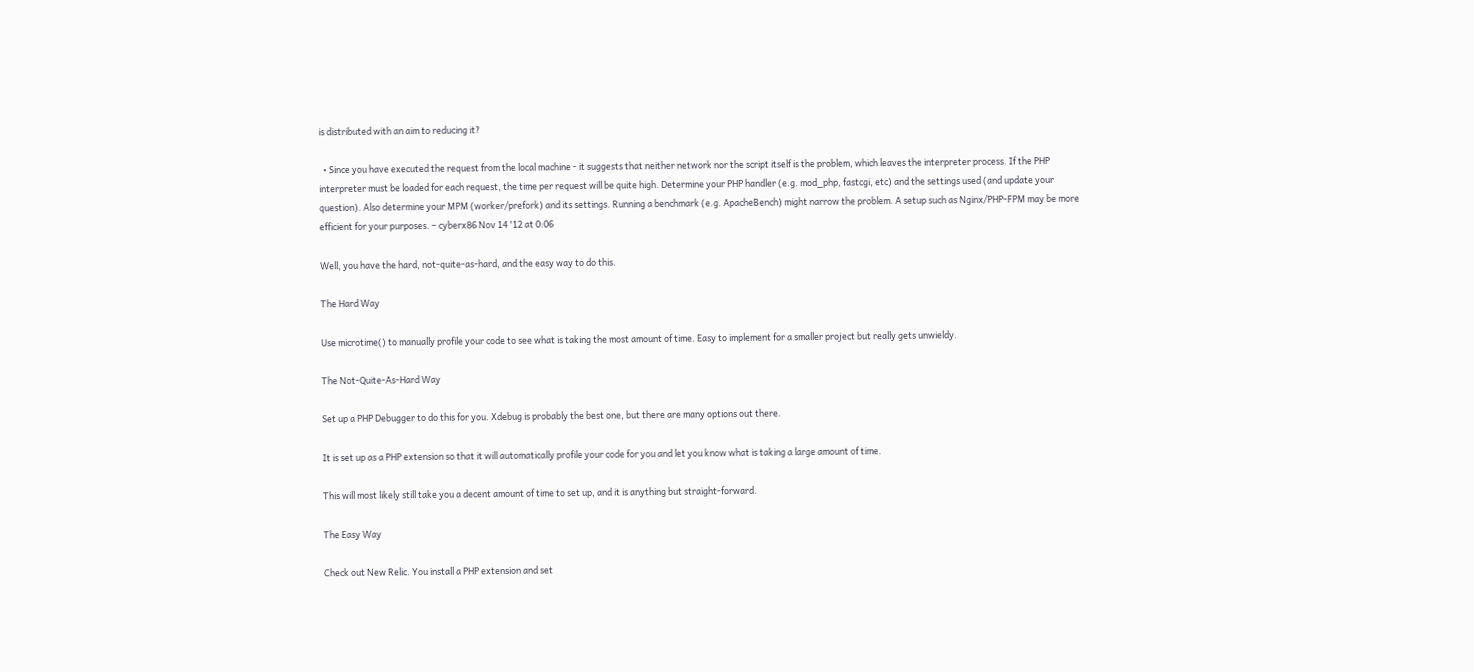is distributed with an aim to reducing it?

  • Since you have executed the request from the local machine - it suggests that neither network nor the script itself is the problem, which leaves the interpreter process. If the PHP interpreter must be loaded for each request, the time per request will be quite high. Determine your PHP handler (e.g. mod_php, fastcgi, etc) and the settings used (and update your question). Also determine your MPM (worker/prefork) and its settings. Running a benchmark (e.g. ApacheBench) might narrow the problem. A setup such as Nginx/PHP-FPM may be more efficient for your purposes. – cyberx86 Nov 14 '12 at 0:06

Well, you have the hard, not-quite-as-hard, and the easy way to do this.

The Hard Way

Use microtime() to manually profile your code to see what is taking the most amount of time. Easy to implement for a smaller project but really gets unwieldy.

The Not-Quite-As-Hard Way

Set up a PHP Debugger to do this for you. Xdebug is probably the best one, but there are many options out there.

It is set up as a PHP extension so that it will automatically profile your code for you and let you know what is taking a large amount of time.

This will most likely still take you a decent amount of time to set up, and it is anything but straight-forward.

The Easy Way

Check out New Relic. You install a PHP extension and set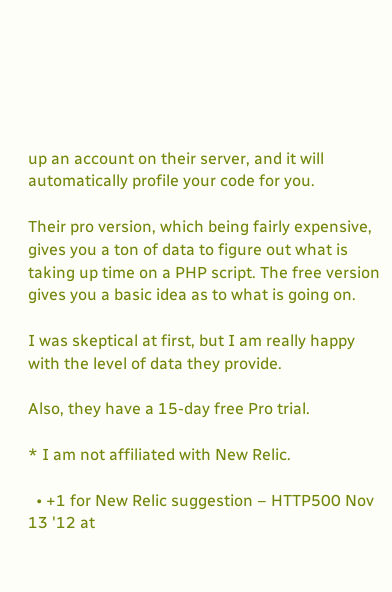up an account on their server, and it will automatically profile your code for you.

Their pro version, which being fairly expensive, gives you a ton of data to figure out what is taking up time on a PHP script. The free version gives you a basic idea as to what is going on.

I was skeptical at first, but I am really happy with the level of data they provide.

Also, they have a 15-day free Pro trial.

* I am not affiliated with New Relic.

  • +1 for New Relic suggestion – HTTP500 Nov 13 '12 at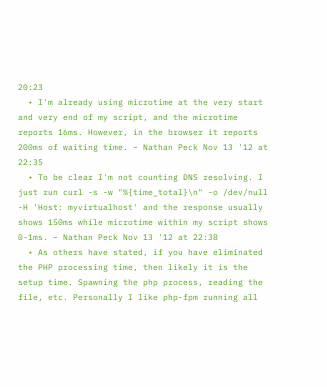20:23
  • I'm already using microtime at the very start and very end of my script, and the microtime reports 16ms. However, in the browser it reports 200ms of waiting time. – Nathan Peck Nov 13 '12 at 22:35
  • To be clear I'm not counting DNS resolving. I just run curl -s -w "%{time_total}\n" -o /dev/null -H 'Host: myvirtualhost' and the response usually shows 150ms while microtime within my script shows 0-1ms. – Nathan Peck Nov 13 '12 at 22:38
  • As others have stated, if you have eliminated the PHP processing time, then likely it is the setup time. Spawning the php process, reading the file, etc. Personally I like php-fpm running all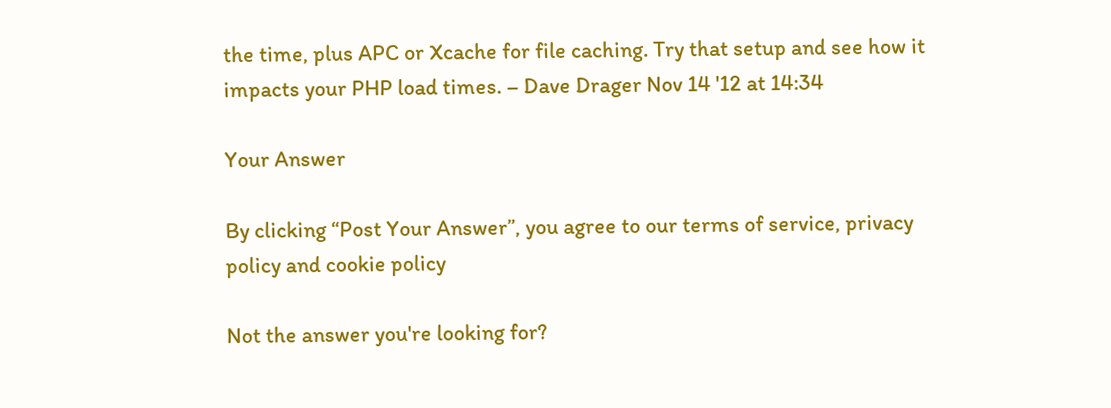the time, plus APC or Xcache for file caching. Try that setup and see how it impacts your PHP load times. – Dave Drager Nov 14 '12 at 14:34

Your Answer

By clicking “Post Your Answer”, you agree to our terms of service, privacy policy and cookie policy

Not the answer you're looking for?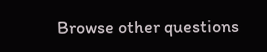Browse other questions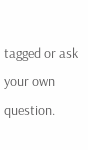tagged or ask your own question.